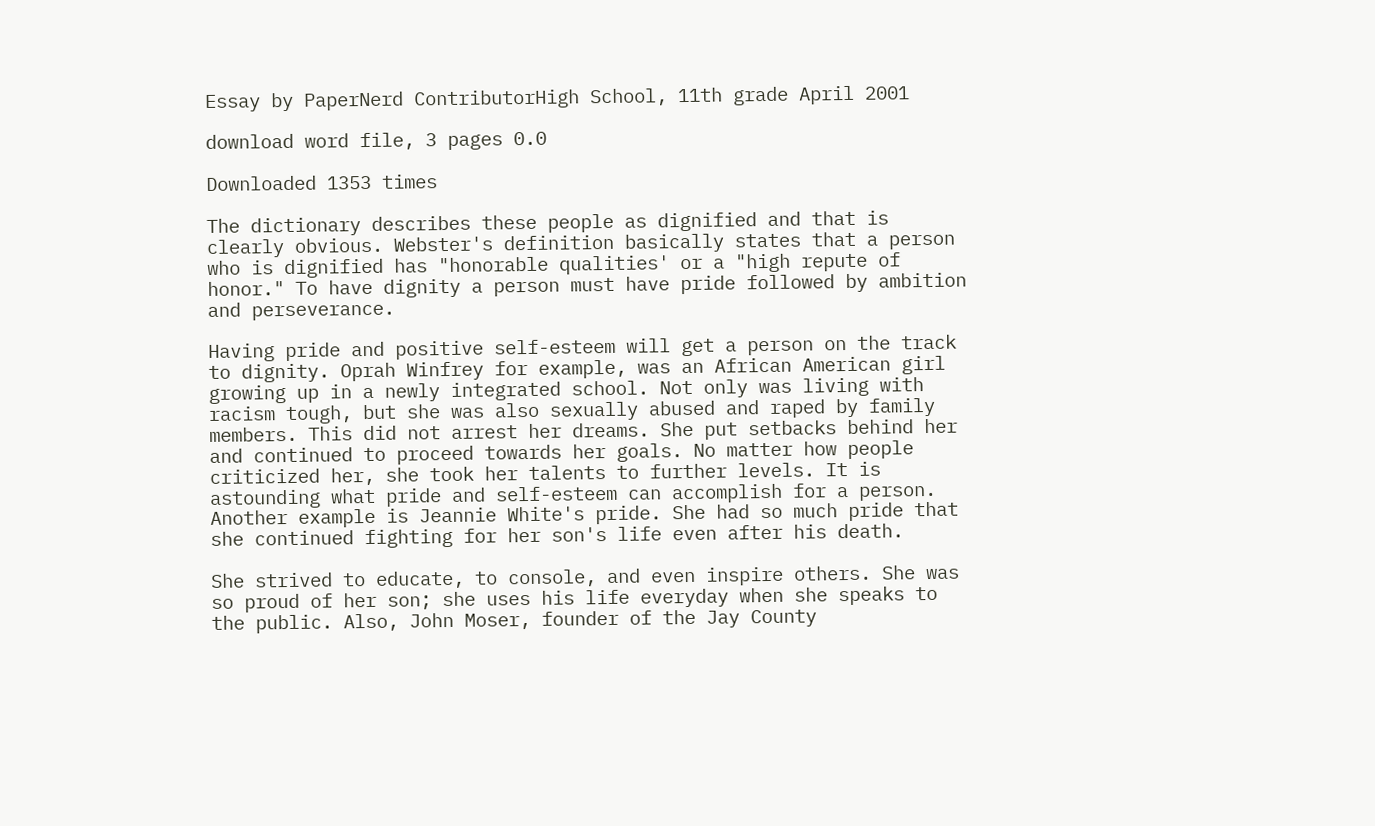Essay by PaperNerd ContributorHigh School, 11th grade April 2001

download word file, 3 pages 0.0

Downloaded 1353 times

The dictionary describes these people as dignified and that is clearly obvious. Webster's definition basically states that a person who is dignified has "honorable qualities' or a "high repute of honor." To have dignity a person must have pride followed by ambition and perseverance.

Having pride and positive self-esteem will get a person on the track to dignity. Oprah Winfrey for example, was an African American girl growing up in a newly integrated school. Not only was living with racism tough, but she was also sexually abused and raped by family members. This did not arrest her dreams. She put setbacks behind her and continued to proceed towards her goals. No matter how people criticized her, she took her talents to further levels. It is astounding what pride and self-esteem can accomplish for a person. Another example is Jeannie White's pride. She had so much pride that she continued fighting for her son's life even after his death.

She strived to educate, to console, and even inspire others. She was so proud of her son; she uses his life everyday when she speaks to the public. Also, John Moser, founder of the Jay County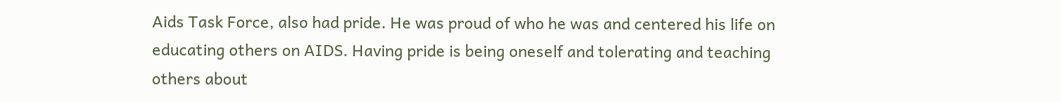Aids Task Force, also had pride. He was proud of who he was and centered his life on educating others on AIDS. Having pride is being oneself and tolerating and teaching others about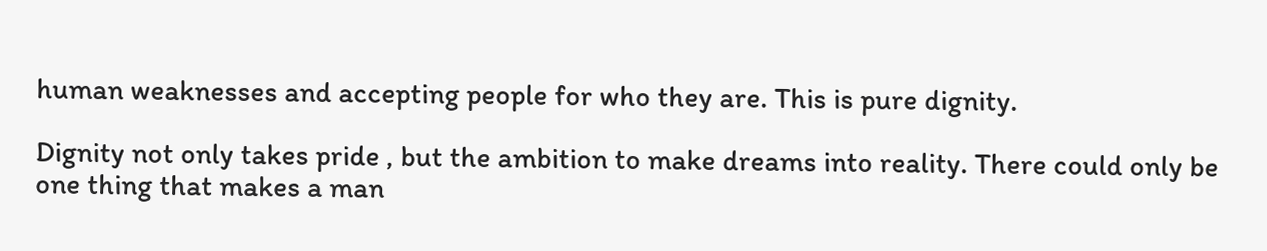human weaknesses and accepting people for who they are. This is pure dignity.

Dignity not only takes pride , but the ambition to make dreams into reality. There could only be one thing that makes a man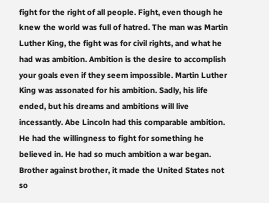fight for the right of all people. Fight, even though he knew the world was full of hatred. The man was Martin Luther King, the fight was for civil rights, and what he had was ambition. Ambition is the desire to accomplish your goals even if they seem impossible. Martin Luther King was assonated for his ambition. Sadly, his life ended, but his dreams and ambitions will live incessantly. Abe Lincoln had this comparable ambition. He had the willingness to fight for something he believed in. He had so much ambition a war began. Brother against brother, it made the United States not so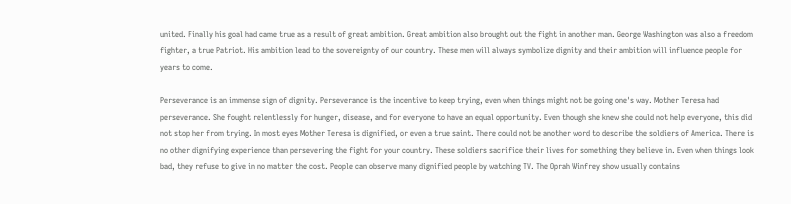united. Finally his goal had came true as a result of great ambition. Great ambition also brought out the fight in another man. George Washington was also a freedom fighter, a true Patriot. His ambition lead to the sovereignty of our country. These men will always symbolize dignity and their ambition will influence people for years to come.

Perseverance is an immense sign of dignity. Perseverance is the incentive to keep trying, even when things might not be going one's way. Mother Teresa had perseverance. She fought relentlessly for hunger, disease, and for everyone to have an equal opportunity. Even though she knew she could not help everyone, this did not stop her from trying. In most eyes Mother Teresa is dignified, or even a true saint. There could not be another word to describe the soldiers of America. There is no other dignifying experience than persevering the fight for your country. These soldiers sacrifice their lives for something they believe in. Even when things look bad, they refuse to give in no matter the cost. People can observe many dignified people by watching TV. The Oprah Winfrey show usually contains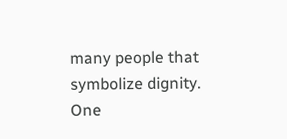many people that symbolize dignity. One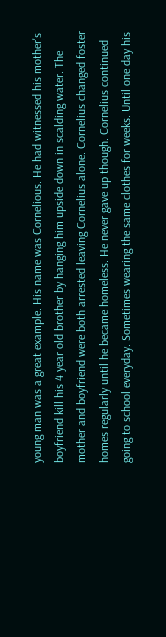young man was a great example. His name was Cornelious. He had witnessed his mother's boyfriend kill his 4 year old brother by hanging him upside down in scalding water. The mother and boyfriend were both arrested leaving Cornelius alone. Cornelius changed foster homes regularly until he became homeless. He never gave up though. Cornelius continued going to school everyday. Sometimes wearing the same clothes for weeks. Until one day his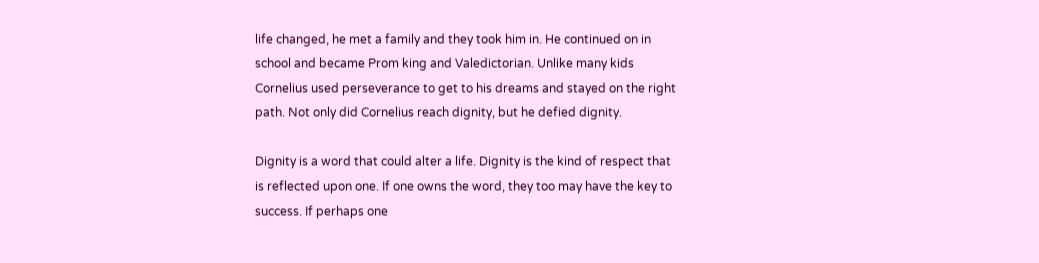life changed, he met a family and they took him in. He continued on in school and became Prom king and Valedictorian. Unlike many kids Cornelius used perseverance to get to his dreams and stayed on the right path. Not only did Cornelius reach dignity, but he defied dignity.

Dignity is a word that could alter a life. Dignity is the kind of respect that is reflected upon one. If one owns the word, they too may have the key to success. If perhaps one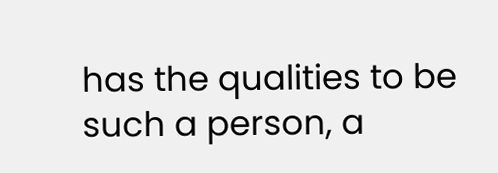has the qualities to be such a person, a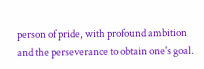person of pride, with profound ambition and the perseverance to obtain one's goal.